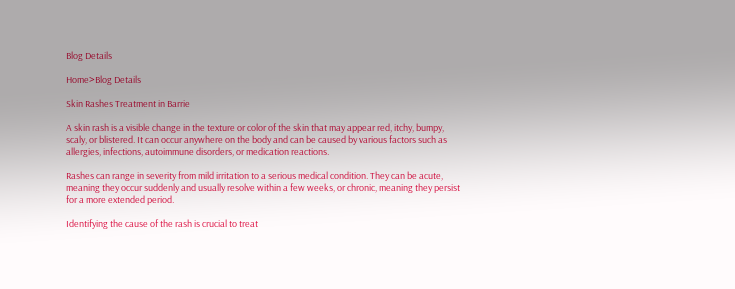Blog Details

Home>Blog Details

Skin Rashes Treatment in Barrie

A skin rash is a visible change in the texture or color of the skin that may appear red, itchy, bumpy, scaly, or blistered. It can occur anywhere on the body and can be caused by various factors such as allergies, infections, autoimmune disorders, or medication reactions.

Rashes can range in severity from mild irritation to a serious medical condition. They can be acute, meaning they occur suddenly and usually resolve within a few weeks, or chronic, meaning they persist for a more extended period.

Identifying the cause of the rash is crucial to treat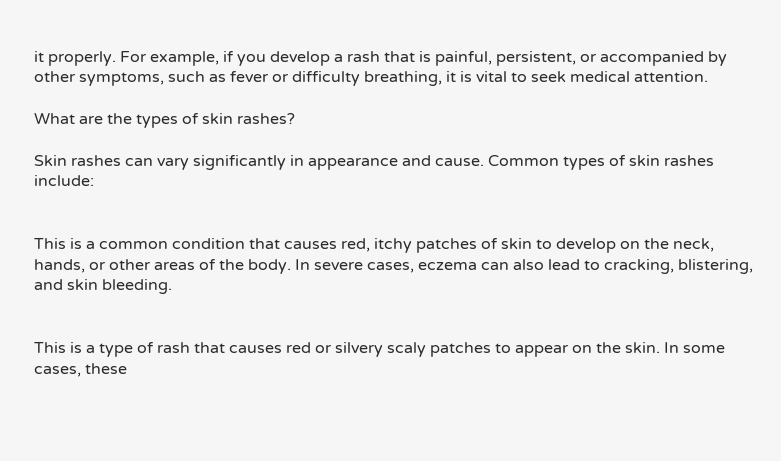it properly. For example, if you develop a rash that is painful, persistent, or accompanied by other symptoms, such as fever or difficulty breathing, it is vital to seek medical attention.

What are the types of skin rashes?

Skin rashes can vary significantly in appearance and cause. Common types of skin rashes include:


This is a common condition that causes red, itchy patches of skin to develop on the neck, hands, or other areas of the body. In severe cases, eczema can also lead to cracking, blistering, and skin bleeding.


This is a type of rash that causes red or silvery scaly patches to appear on the skin. In some cases, these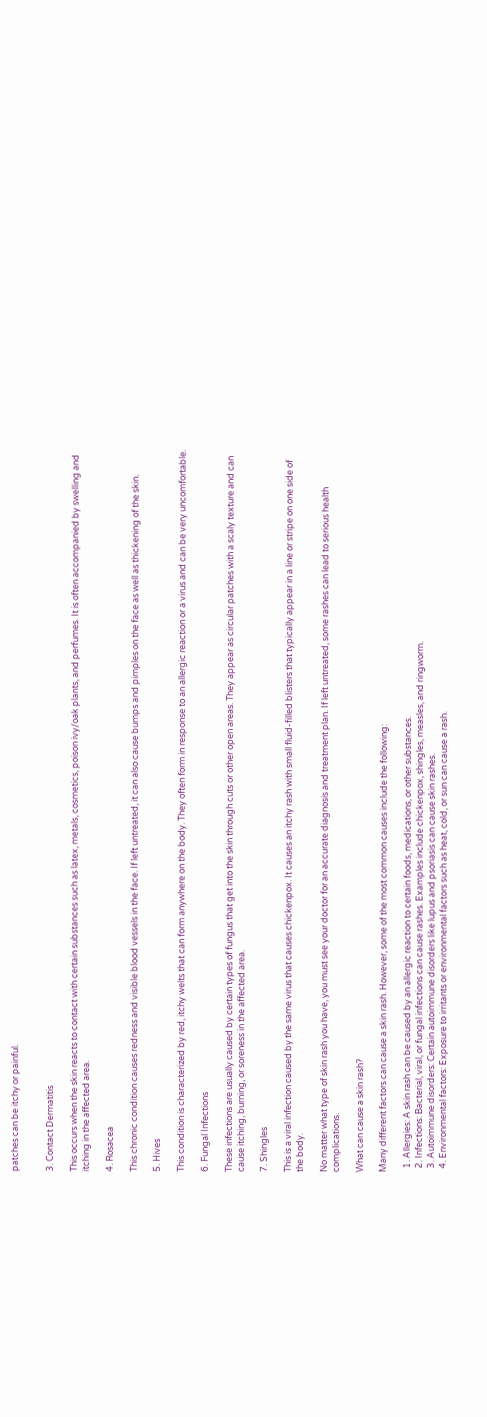patches can be itchy or painful.


3. Contact Dermatitis

This occurs when the skin reacts to contact with certain substances such as latex, metals, cosmetics, poison ivy/oak plants, and perfumes. It is often accompanied by swelling and itching in the affected area.

4. Rosacea

This chronic condition causes redness and visible blood vessels in the face. If left untreated, it can also cause bumps and pimples on the face as well as thickening of the skin.

5. Hives

This condition is characterized by red, itchy welts that can form anywhere on the body. They often form in response to an allergic reaction or a virus and can be very uncomfortable.

6. Fungal Infections

These infections are usually caused by certain types of fungus that get into the skin through cuts or other open areas. They appear as circular patches with a scaly texture and can cause itching, burning, or soreness in the affected area.

7. Shingles

This is a viral infection caused by the same virus that causes chickenpox. It causes an itchy rash with small fluid-filled blisters that typically appear in a line or stripe on one side of the body.

No matter what type of skin rash you have, you must see your doctor for an accurate diagnosis and treatment plan. If left untreated, some rashes can lead to serious health complications.

What can cause a skin rash?

Many different factors can cause a skin rash. However, some of the most common causes include the following:

  1. Allergies: A skin rash can be caused by an allergic reaction to certain foods, medications, or other substances.
  2. Infections: Bacterial, viral, or fungal infections can cause rashes. Examples include chickenpox, shingles, measles, and ringworm.
  3. Autoimmune disorders: Certain autoimmune disorders like lupus and psoriasis can cause skin rashes.
  4. Environmental factors: Exposure to irritants or environmental factors such as heat, cold, or sun can cause a rash.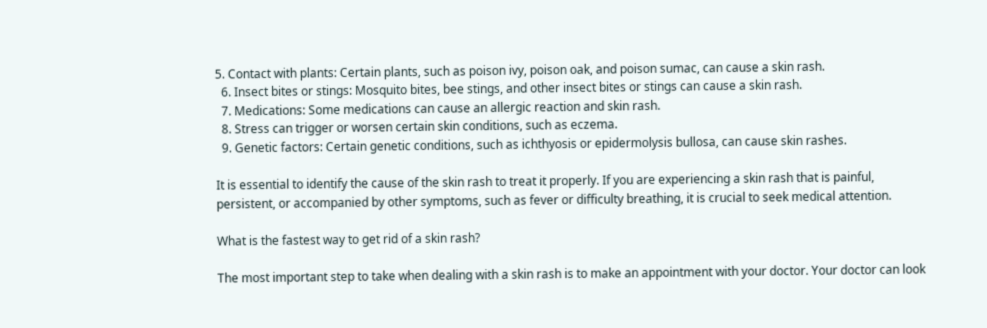5. Contact with plants: Certain plants, such as poison ivy, poison oak, and poison sumac, can cause a skin rash.
  6. Insect bites or stings: Mosquito bites, bee stings, and other insect bites or stings can cause a skin rash.
  7. Medications: Some medications can cause an allergic reaction and skin rash.
  8. Stress can trigger or worsen certain skin conditions, such as eczema.
  9. Genetic factors: Certain genetic conditions, such as ichthyosis or epidermolysis bullosa, can cause skin rashes.

It is essential to identify the cause of the skin rash to treat it properly. If you are experiencing a skin rash that is painful, persistent, or accompanied by other symptoms, such as fever or difficulty breathing, it is crucial to seek medical attention.

What is the fastest way to get rid of a skin rash?

The most important step to take when dealing with a skin rash is to make an appointment with your doctor. Your doctor can look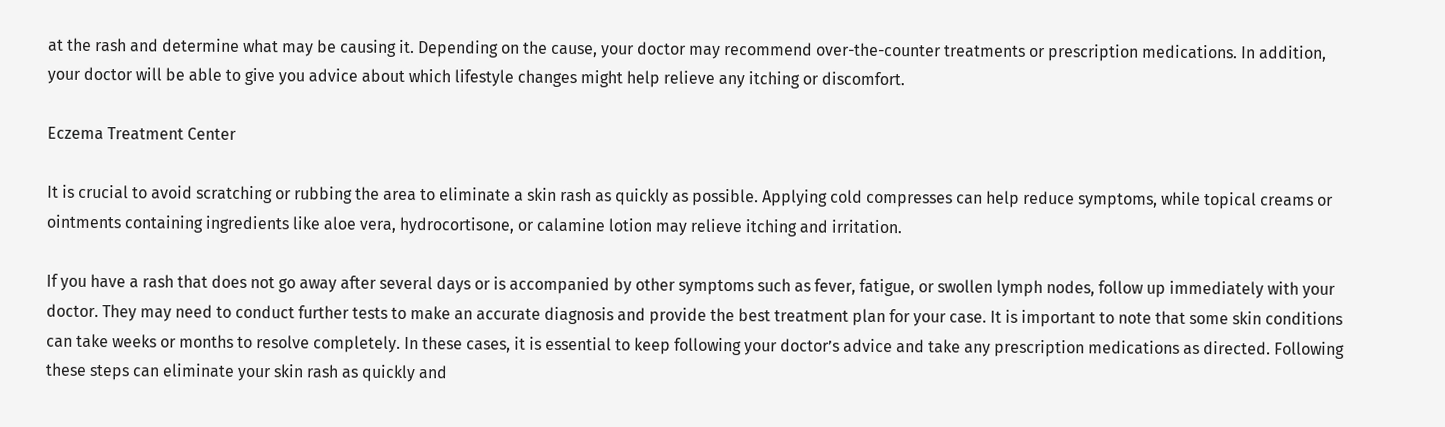at the rash and determine what may be causing it. Depending on the cause, your doctor may recommend over-the-counter treatments or prescription medications. In addition, your doctor will be able to give you advice about which lifestyle changes might help relieve any itching or discomfort.

Eczema Treatment Center

It is crucial to avoid scratching or rubbing the area to eliminate a skin rash as quickly as possible. Applying cold compresses can help reduce symptoms, while topical creams or ointments containing ingredients like aloe vera, hydrocortisone, or calamine lotion may relieve itching and irritation.

If you have a rash that does not go away after several days or is accompanied by other symptoms such as fever, fatigue, or swollen lymph nodes, follow up immediately with your doctor. They may need to conduct further tests to make an accurate diagnosis and provide the best treatment plan for your case. It is important to note that some skin conditions can take weeks or months to resolve completely. In these cases, it is essential to keep following your doctor’s advice and take any prescription medications as directed. Following these steps can eliminate your skin rash as quickly and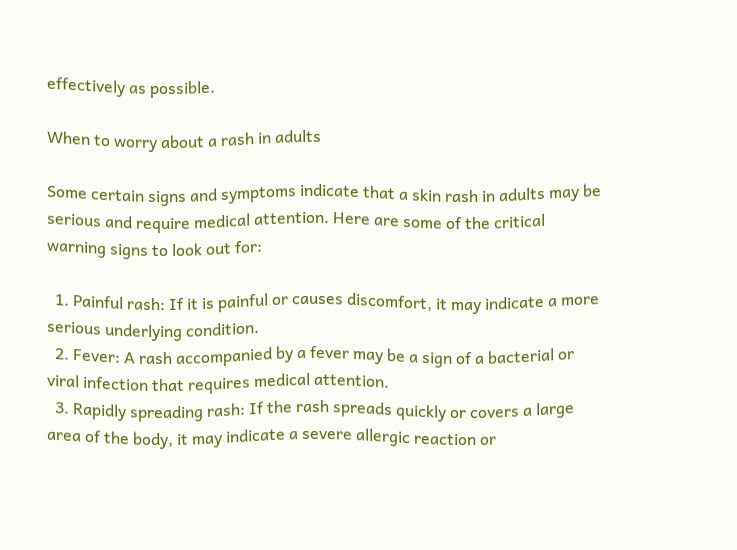effectively as possible.

When to worry about a rash in adults

Some certain signs and symptoms indicate that a skin rash in adults may be serious and require medical attention. Here are some of the critical warning signs to look out for:

  1. Painful rash: If it is painful or causes discomfort, it may indicate a more serious underlying condition.
  2. Fever: A rash accompanied by a fever may be a sign of a bacterial or viral infection that requires medical attention.
  3. Rapidly spreading rash: If the rash spreads quickly or covers a large area of the body, it may indicate a severe allergic reaction or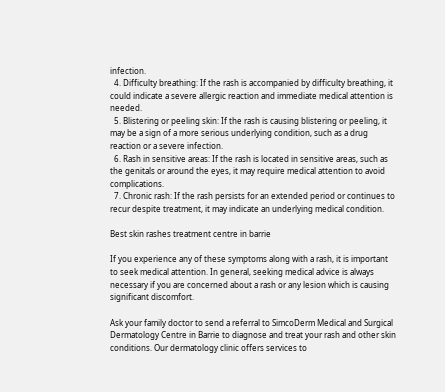infection.
  4. Difficulty breathing: If the rash is accompanied by difficulty breathing, it could indicate a severe allergic reaction and immediate medical attention is needed.
  5. Blistering or peeling skin: If the rash is causing blistering or peeling, it may be a sign of a more serious underlying condition, such as a drug reaction or a severe infection.
  6. Rash in sensitive areas: If the rash is located in sensitive areas, such as the genitals or around the eyes, it may require medical attention to avoid complications.
  7. Chronic rash: If the rash persists for an extended period or continues to recur despite treatment, it may indicate an underlying medical condition.

Best skin rashes treatment centre in barrie

If you experience any of these symptoms along with a rash, it is important to seek medical attention. In general, seeking medical advice is always necessary if you are concerned about a rash or any lesion which is causing significant discomfort.

Ask your family doctor to send a referral to SimcoDerm Medical and Surgical Dermatology Centre in Barrie to diagnose and treat your rash and other skin conditions. Our dermatology clinic offers services to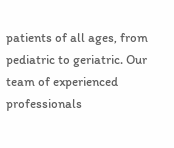patients of all ages, from pediatric to geriatric. Our team of experienced professionals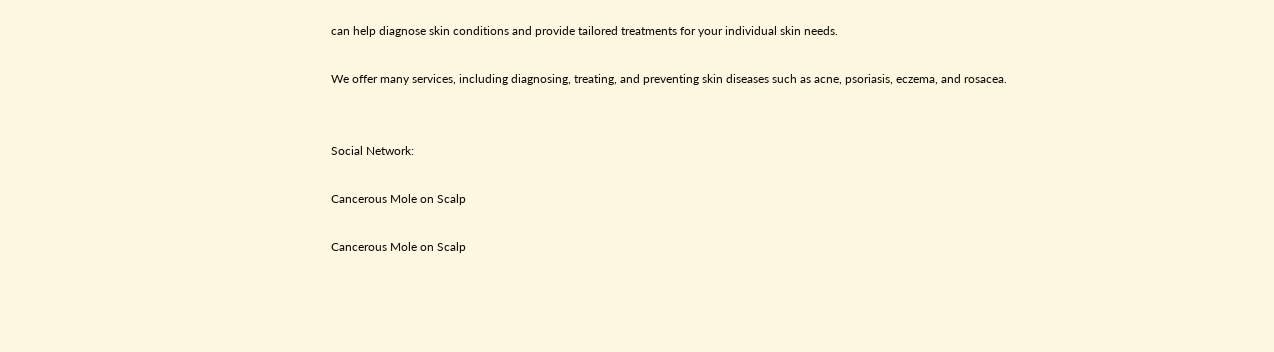can help diagnose skin conditions and provide tailored treatments for your individual skin needs.

We offer many services, including diagnosing, treating, and preventing skin diseases such as acne, psoriasis, eczema, and rosacea.


Social Network:

Cancerous Mole on Scalp

Cancerous Mole on Scalp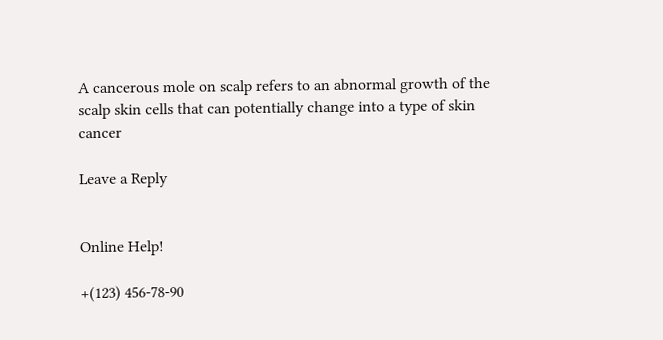A cancerous mole on scalp refers to an abnormal growth of the scalp skin cells that can potentially change into a type of skin cancer

Leave a Reply


Online Help!

+(123) 456-78-90